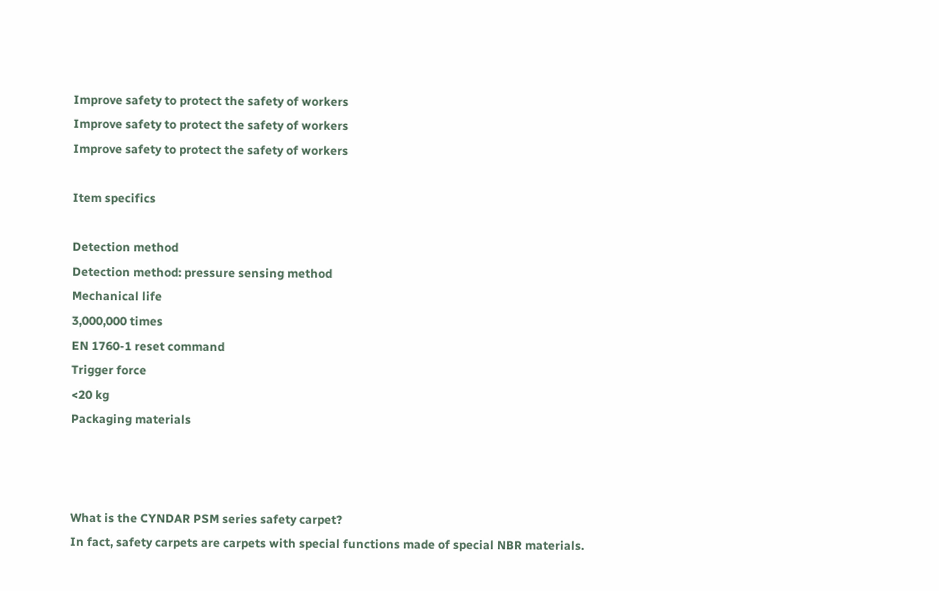Improve safety to protect the safety of workers
Improve safety to protect the safety of workers
Improve safety to protect the safety of workers

Item specifics

Detection method
Detection method: pressure sensing method
Mechanical life
3,000,000 times
EN 1760-1 reset command
Trigger force
<20 kg
Packaging materials



What is the CYNDAR PSM series safety carpet?
In fact, safety carpets are carpets with special functions made of special NBR materials.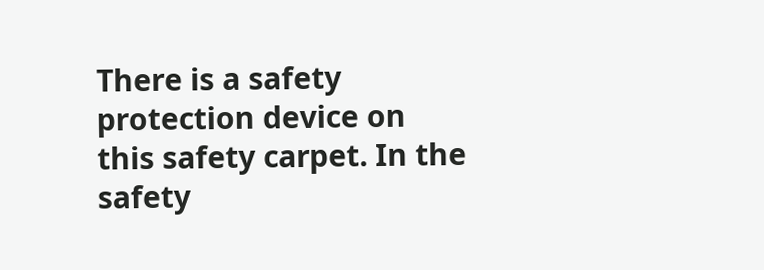There is a safety protection device on this safety carpet. In the safety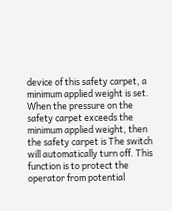device of this safety carpet, a minimum applied weight is set. When the pressure on the safety carpet exceeds the minimum applied weight, then the safety carpet is The switch will automatically turn off. This function is to protect the operator from potential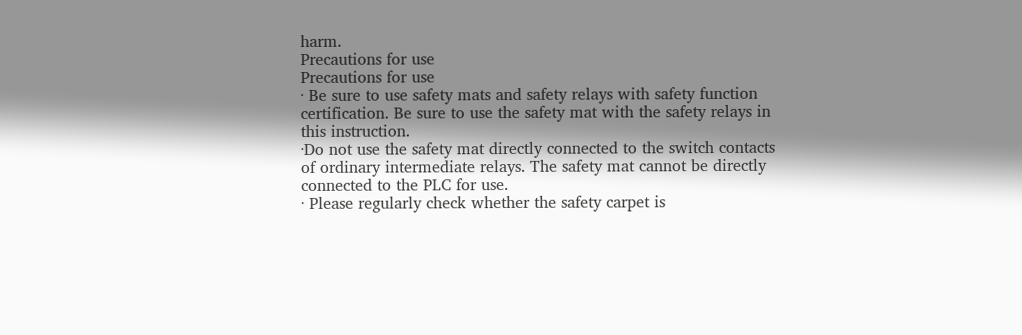harm.
Precautions for use
Precautions for use
· Be sure to use safety mats and safety relays with safety function certification. Be sure to use the safety mat with the safety relays in this instruction.
·Do not use the safety mat directly connected to the switch contacts of ordinary intermediate relays. The safety mat cannot be directly connected to the PLC for use.
· Please regularly check whether the safety carpet is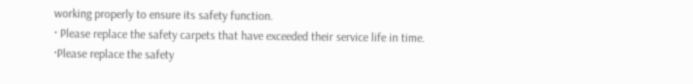working properly to ensure its safety function.
· Please replace the safety carpets that have exceeded their service life in time.
·Please replace the safety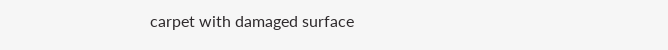carpet with damaged surface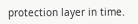protection layer in time.